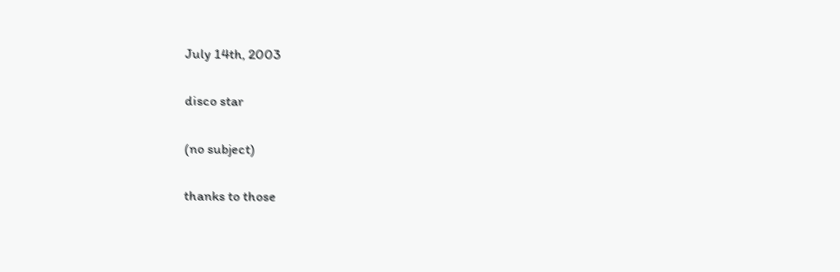July 14th, 2003

disco star

(no subject)

thanks to those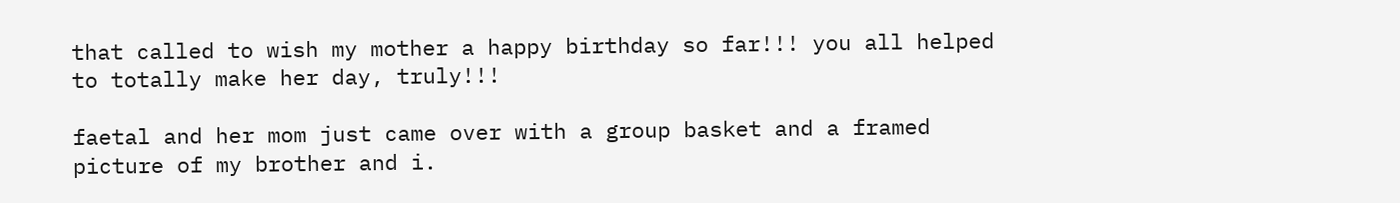that called to wish my mother a happy birthday so far!!! you all helped to totally make her day, truly!!!

faetal and her mom just came over with a group basket and a framed picture of my brother and i.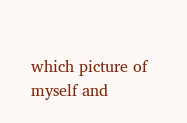which picture of myself and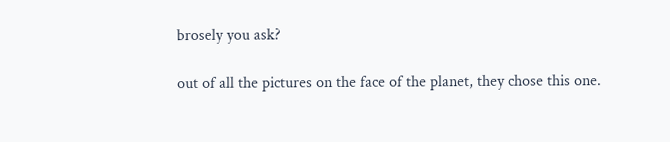brosely you ask?

out of all the pictures on the face of the planet, they chose this one.